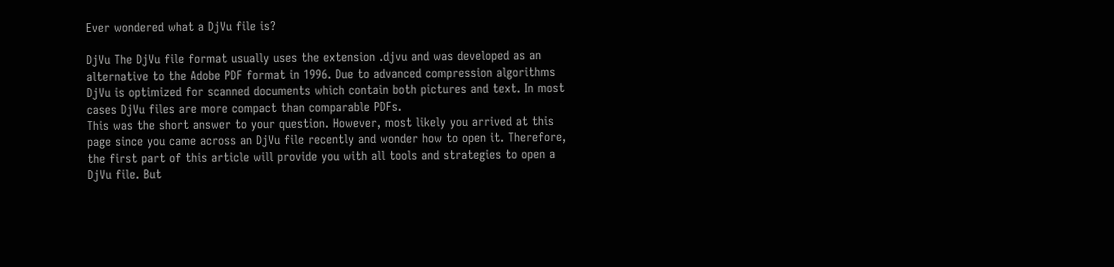Ever wondered what a DjVu file is?

DjVu The DjVu file format usually uses the extension .djvu and was developed as an alternative to the Adobe PDF format in 1996. Due to advanced compression algorithms DjVu is optimized for scanned documents which contain both pictures and text. In most cases DjVu files are more compact than comparable PDFs.
This was the short answer to your question. However, most likely you arrived at this page since you came across an DjVu file recently and wonder how to open it. Therefore, the first part of this article will provide you with all tools and strategies to open a DjVu file. But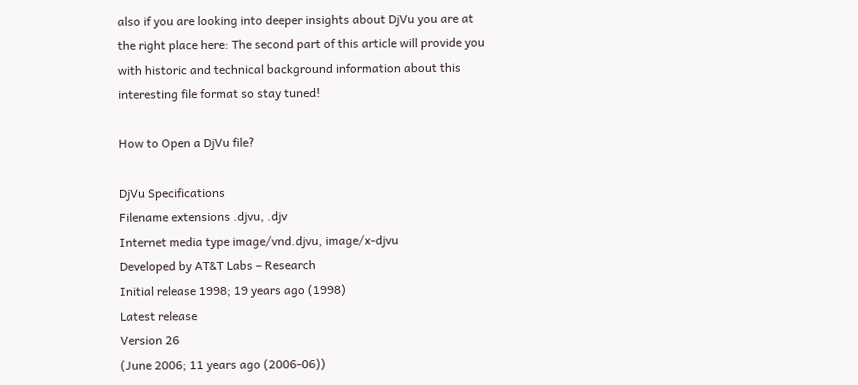also if you are looking into deeper insights about DjVu you are at the right place here: The second part of this article will provide you with historic and technical background information about this interesting file format so stay tuned!

How to Open a DjVu file?

DjVu Specifications
Filename extensions .djvu, .djv
Internet media type image/vnd.djvu, image/x-djvu
Developed by AT&T Labs – Research
Initial release 1998; 19 years ago (1998)
Latest release
Version 26
(June 2006; 11 years ago (2006-06))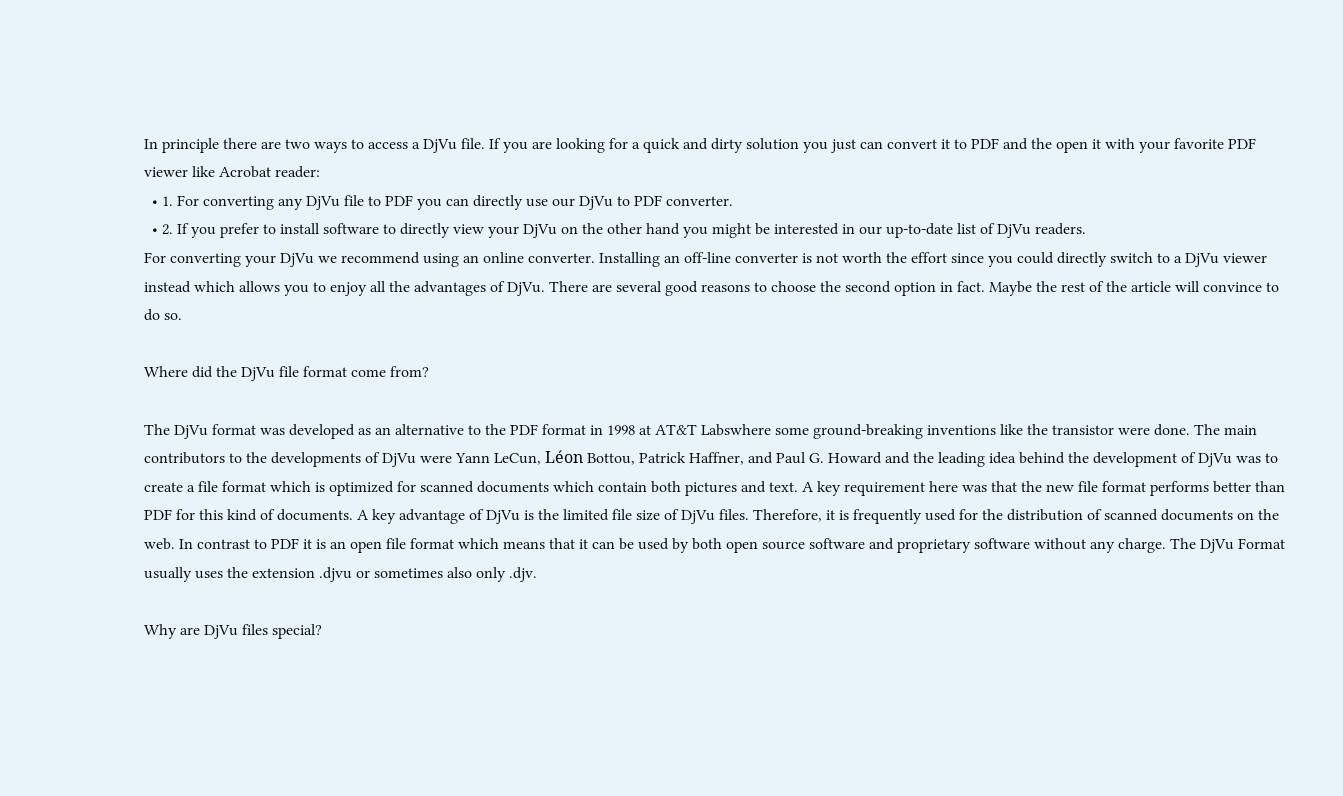In principle there are two ways to access a DjVu file. If you are looking for a quick and dirty solution you just can convert it to PDF and the open it with your favorite PDF viewer like Acrobat reader:
  • 1. For converting any DjVu file to PDF you can directly use our DjVu to PDF converter.
  • 2. If you prefer to install software to directly view your DjVu on the other hand you might be interested in our up-to-date list of DjVu readers.
For converting your DjVu we recommend using an online converter. Installing an off-line converter is not worth the effort since you could directly switch to a DjVu viewer instead which allows you to enjoy all the advantages of DjVu. There are several good reasons to choose the second option in fact. Maybe the rest of the article will convince to do so.

Where did the DjVu file format come from?

The DjVu format was developed as an alternative to the PDF format in 1998 at AT&T Labswhere some ground-breaking inventions like the transistor were done. The main contributors to the developments of DjVu were Yann LeCun, Léon Bottou, Patrick Haffner, and Paul G. Howard and the leading idea behind the development of DjVu was to create a file format which is optimized for scanned documents which contain both pictures and text. A key requirement here was that the new file format performs better than PDF for this kind of documents. A key advantage of DjVu is the limited file size of DjVu files. Therefore, it is frequently used for the distribution of scanned documents on the web. In contrast to PDF it is an open file format which means that it can be used by both open source software and proprietary software without any charge. The DjVu Format usually uses the extension .djvu or sometimes also only .djv.

Why are DjVu files special?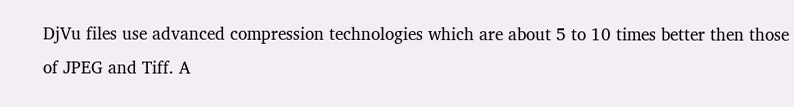DjVu files use advanced compression technologies which are about 5 to 10 times better then those of JPEG and Tiff. A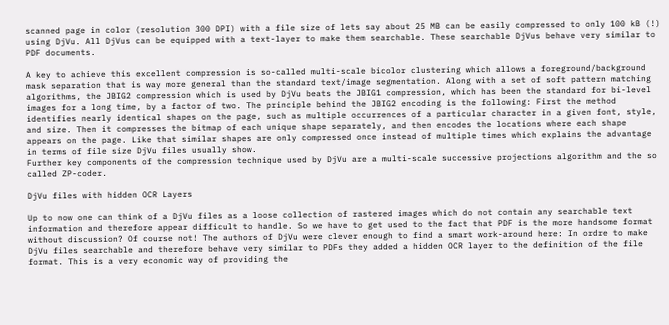scanned page in color (resolution 300 DPI) with a file size of lets say about 25 MB can be easily compressed to only 100 kB (!) using DjVu. All DjVus can be equipped with a text-layer to make them searchable. These searchable DjVus behave very similar to PDF documents.

A key to achieve this excellent compression is so-called multi-scale bicolor clustering which allows a foreground/background mask separation that is way more general than the standard text/image segmentation. Along with a set of soft pattern matching algorithms, the JBIG2 compression which is used by DjVu beats the JBIG1 compression, which has been the standard for bi-level images for a long time, by a factor of two. The principle behind the JBIG2 encoding is the following: First the method identifies nearly identical shapes on the page, such as multiple occurrences of a particular character in a given font, style, and size. Then it compresses the bitmap of each unique shape separately, and then encodes the locations where each shape appears on the page. Like that similar shapes are only compressed once instead of multiple times which explains the advantage in terms of file size DjVu files usually show.
Further key components of the compression technique used by DjVu are a multi-scale successive projections algorithm and the so called ZP-coder.

DjVu files with hidden OCR Layers

Up to now one can think of a DjVu files as a loose collection of rastered images which do not contain any searchable text information and therefore appear difficult to handle. So we have to get used to the fact that PDF is the more handsome format without discussion? Of course not! The authors of DjVu were clever enough to find a smart work-around here: In ordre to make DjVu files searchable and therefore behave very similar to PDFs they added a hidden OCR layer to the definition of the file format. This is a very economic way of providing the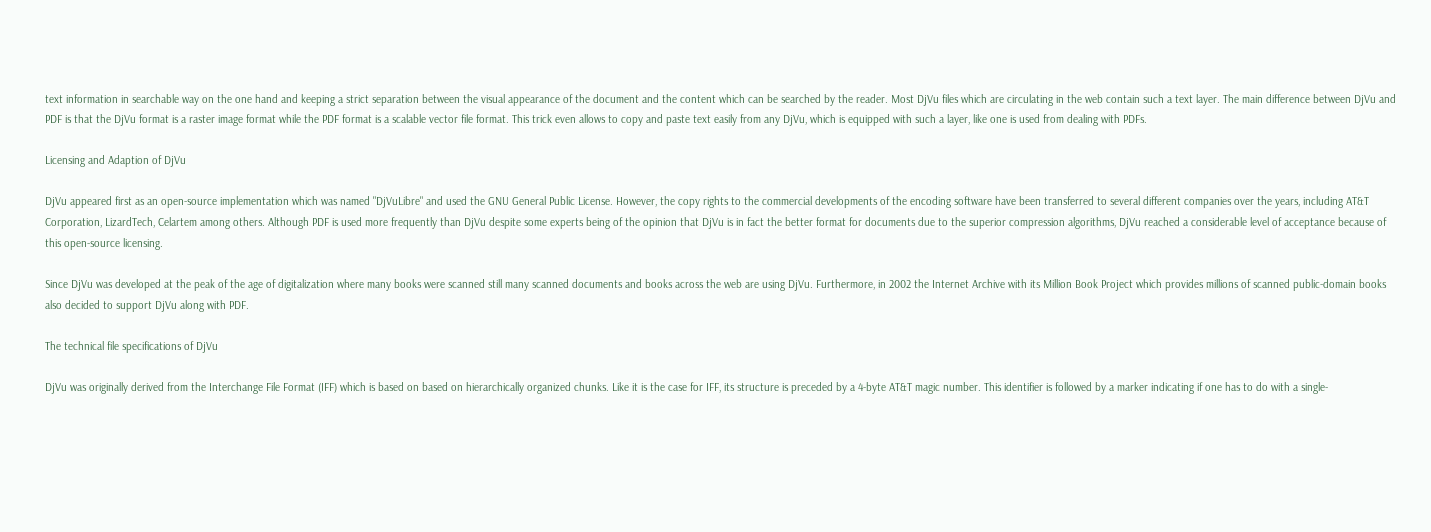text information in searchable way on the one hand and keeping a strict separation between the visual appearance of the document and the content which can be searched by the reader. Most DjVu files which are circulating in the web contain such a text layer. The main difference between DjVu and PDF is that the DjVu format is a raster image format while the PDF format is a scalable vector file format. This trick even allows to copy and paste text easily from any DjVu, which is equipped with such a layer, like one is used from dealing with PDFs.

Licensing and Adaption of DjVu

DjVu appeared first as an open-source implementation which was named "DjVuLibre" and used the GNU General Public License. However, the copy rights to the commercial developments of the encoding software have been transferred to several different companies over the years, including AT&T Corporation, LizardTech, Celartem among others. Although PDF is used more frequently than DjVu despite some experts being of the opinion that DjVu is in fact the better format for documents due to the superior compression algorithms, DjVu reached a considerable level of acceptance because of this open-source licensing.

Since DjVu was developed at the peak of the age of digitalization where many books were scanned still many scanned documents and books across the web are using DjVu. Furthermore, in 2002 the Internet Archive with its Million Book Project which provides millions of scanned public-domain books also decided to support DjVu along with PDF.

The technical file specifications of DjVu

DjVu was originally derived from the Interchange File Format (IFF) which is based on based on hierarchically organized chunks. Like it is the case for IFF, its structure is preceded by a 4-byte AT&T magic number. This identifier is followed by a marker indicating if one has to do with a single-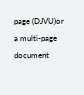page (DJVU)or a multi-page document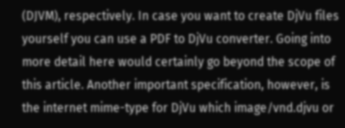(DJVM), respectively. In case you want to create DjVu files yourself you can use a PDF to DjVu converter. Going into more detail here would certainly go beyond the scope of this article. Another important specification, however, is the internet mime-type for DjVu which image/vnd.djvu or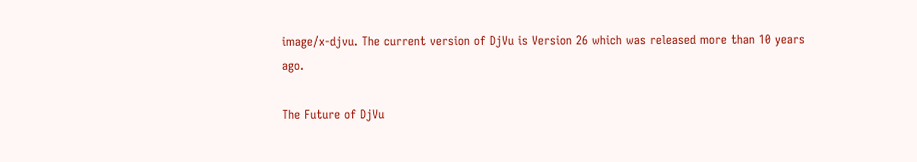image/x-djvu. The current version of DjVu is Version 26 which was released more than 10 years ago.

The Future of DjVu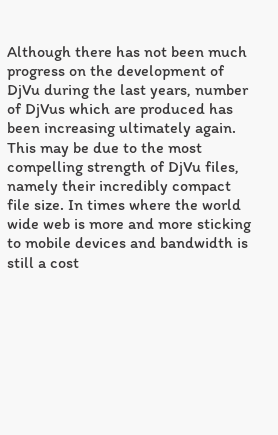Although there has not been much progress on the development of DjVu during the last years, number of DjVus which are produced has been increasing ultimately again. This may be due to the most compelling strength of DjVu files, namely their incredibly compact file size. In times where the world wide web is more and more sticking to mobile devices and bandwidth is still a cost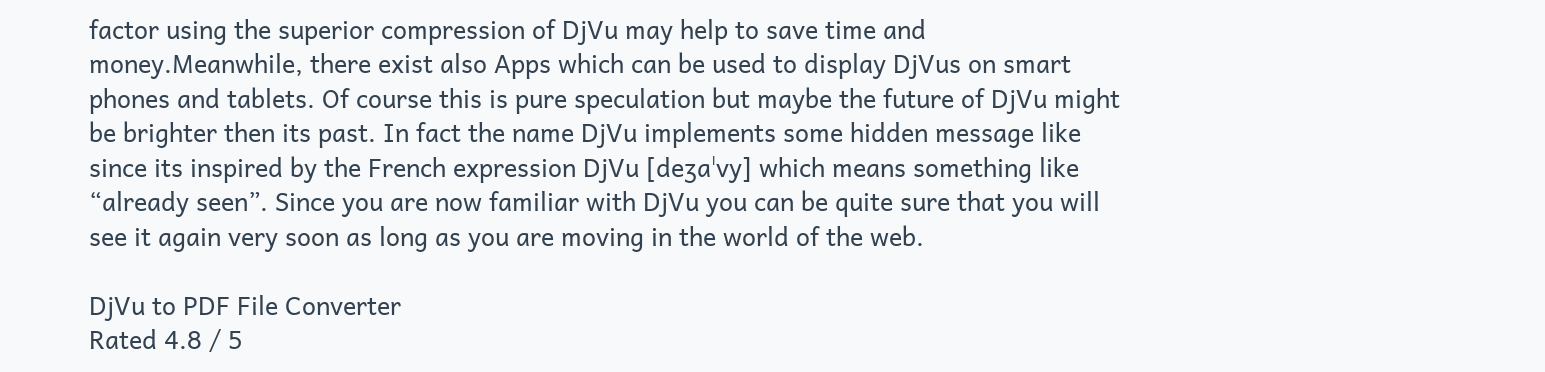factor using the superior compression of DjVu may help to save time and money.Meanwhile, there exist also Apps which can be used to display DjVus on smart phones and tablets. Of course this is pure speculation but maybe the future of DjVu might be brighter then its past. In fact the name DjVu implements some hidden message like since its inspired by the French expression DjVu [deʒaˈvy] which means something like “already seen”. Since you are now familiar with DjVu you can be quite sure that you will see it again very soon as long as you are moving in the world of the web.

DjVu to PDF File Converter
Rated 4.8 / 5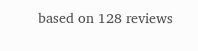based on 128 reviews